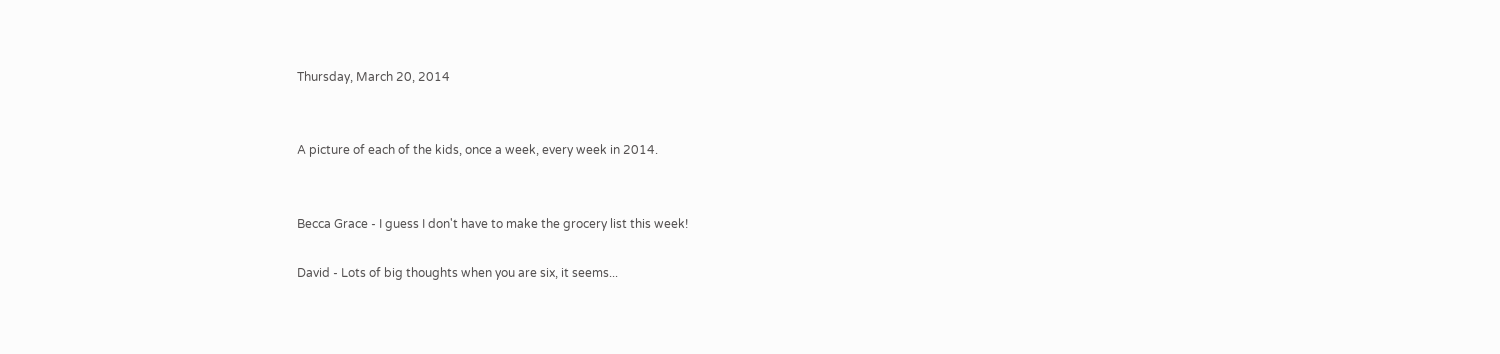Thursday, March 20, 2014


A picture of each of the kids, once a week, every week in 2014.


Becca Grace - I guess I don't have to make the grocery list this week!

David - Lots of big thoughts when you are six, it seems...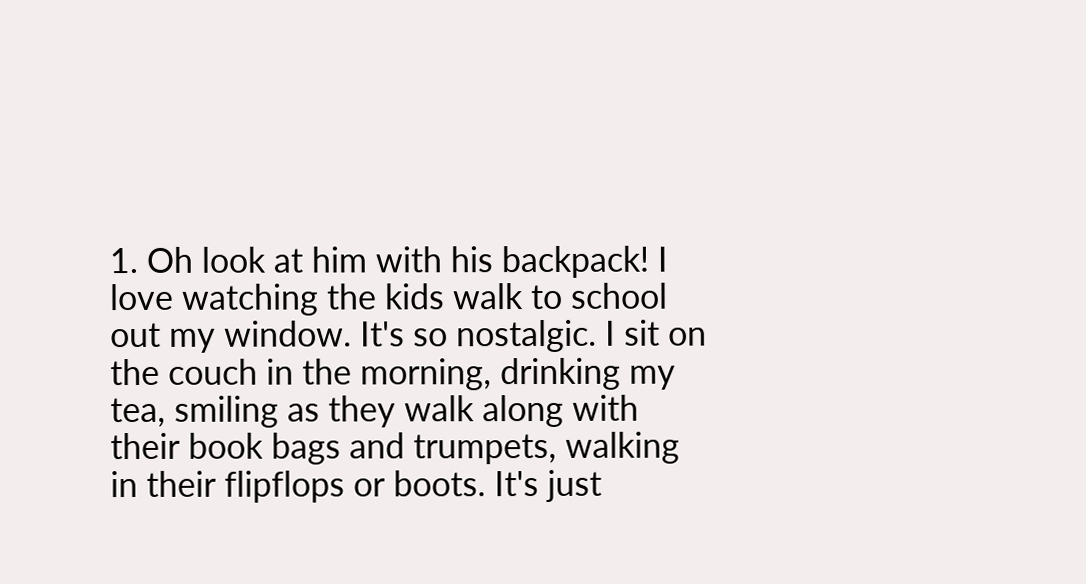1. Oh look at him with his backpack! I love watching the kids walk to school out my window. It's so nostalgic. I sit on the couch in the morning, drinking my tea, smiling as they walk along with their book bags and trumpets, walking in their flipflops or boots. It's just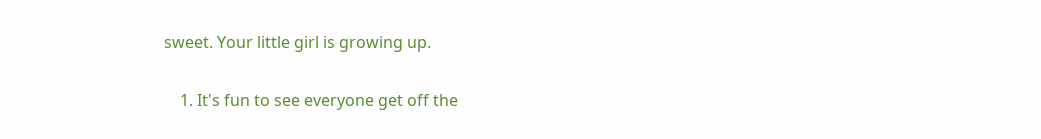sweet. Your little girl is growing up.

    1. It's fun to see everyone get off the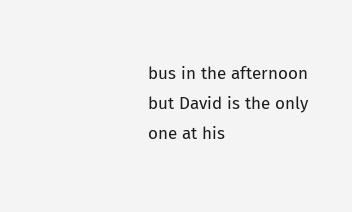bus in the afternoon but David is the only one at his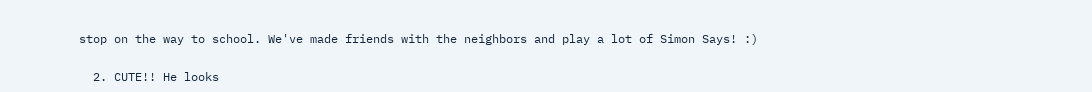stop on the way to school. We've made friends with the neighbors and play a lot of Simon Says! :)

  2. CUTE!! He looks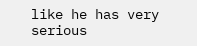like he has very serious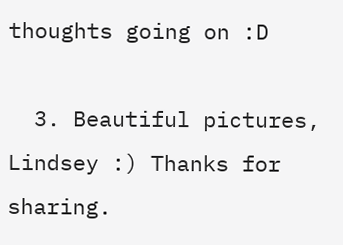thoughts going on :D

  3. Beautiful pictures, Lindsey :) Thanks for sharing.